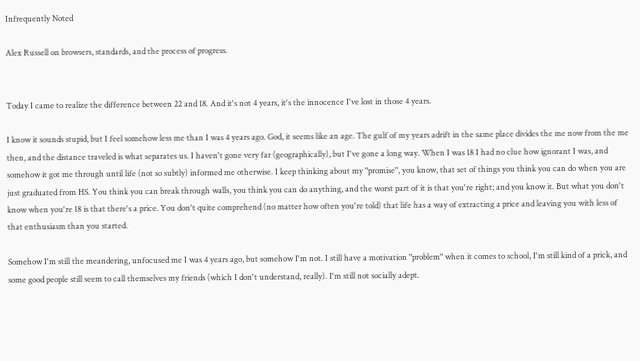Infrequently Noted

Alex Russell on browsers, standards, and the process of progress.


Today I came to realize the difference between 22 and 18. And it's not 4 years, it's the innocence I've lost in those 4 years.

I know it sounds stupid, but I feel somehow less me than I was 4 years ago. God, it seems like an age. The gulf of my years adrift in the same place divides the me now from the me then, and the distance traveled is what separates us. I haven't gone very far (geographically), but I've gone a long way. When I was 18 I had no clue how ignorant I was, and somehow it got me through until life (not so subtly) informed me otherwise. I keep thinking about my "promise", you know, that set of things you think you can do when you are just graduated from HS. You think you can break through walls, you think you can do anything, and the worst part of it is that you're right; and you know it. But what you don't know when you're 18 is that there's a price. You don't quite comprehend (no matter how often you're told) that life has a way of extracting a price and leaving you with less of that enthusiasm than you started.

Somehow I'm still the meandering, unfocused me I was 4 years ago, but somehow I'm not. I still have a motivation "problem" when it comes to school, I'm still kind of a prick, and some good people still seem to call themselves my friends (which I don't understand, really). I'm still not socially adept.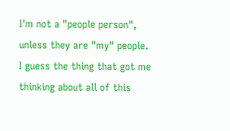I'm not a "people person", unless they are "my" people. I guess the thing that got me thinking about all of this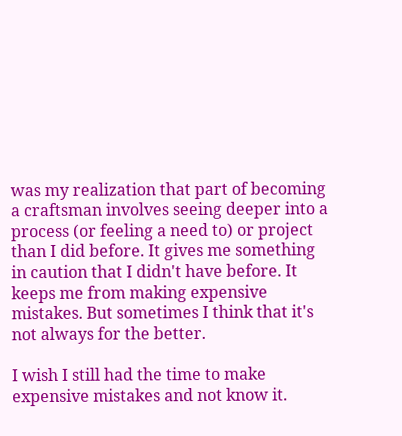was my realization that part of becoming a craftsman involves seeing deeper into a process (or feeling a need to) or project than I did before. It gives me something in caution that I didn't have before. It keeps me from making expensive mistakes. But sometimes I think that it's not always for the better.

I wish I still had the time to make expensive mistakes and not know it.